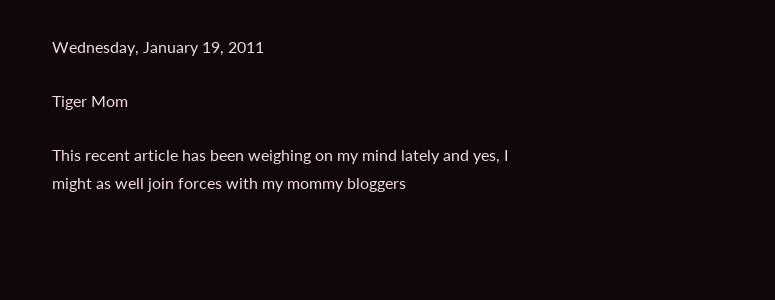Wednesday, January 19, 2011

Tiger Mom

This recent article has been weighing on my mind lately and yes, I might as well join forces with my mommy bloggers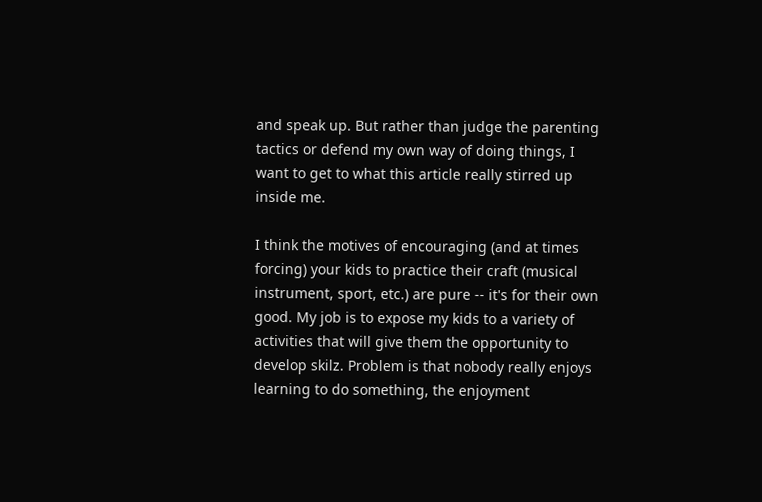and speak up. But rather than judge the parenting tactics or defend my own way of doing things, I want to get to what this article really stirred up inside me.

I think the motives of encouraging (and at times forcing) your kids to practice their craft (musical instrument, sport, etc.) are pure -- it's for their own good. My job is to expose my kids to a variety of activities that will give them the opportunity to develop skilz. Problem is that nobody really enjoys learning to do something, the enjoyment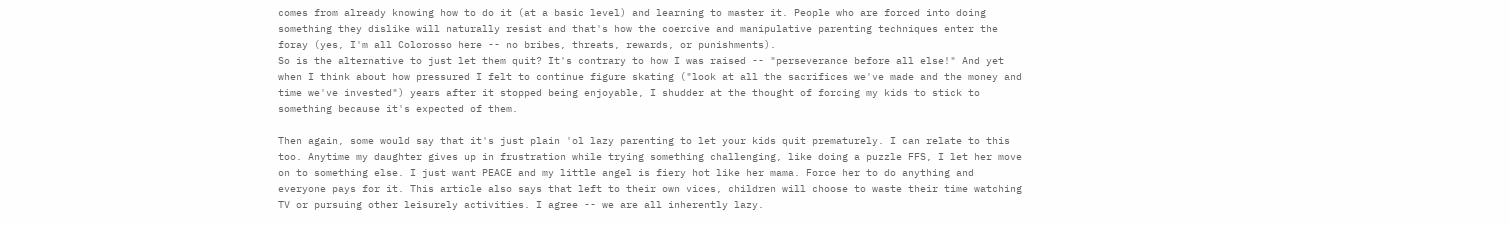comes from already knowing how to do it (at a basic level) and learning to master it. People who are forced into doing something they dislike will naturally resist and that's how the coercive and manipulative parenting techniques enter the foray (yes, I'm all Colorosso here -- no bribes, threats, rewards, or punishments).
So is the alternative to just let them quit? It's contrary to how I was raised -- "perseverance before all else!" And yet when I think about how pressured I felt to continue figure skating ("look at all the sacrifices we've made and the money and time we've invested") years after it stopped being enjoyable, I shudder at the thought of forcing my kids to stick to something because it's expected of them.

Then again, some would say that it's just plain 'ol lazy parenting to let your kids quit prematurely. I can relate to this too. Anytime my daughter gives up in frustration while trying something challenging, like doing a puzzle FFS, I let her move on to something else. I just want PEACE and my little angel is fiery hot like her mama. Force her to do anything and everyone pays for it. This article also says that left to their own vices, children will choose to waste their time watching TV or pursuing other leisurely activities. I agree -- we are all inherently lazy.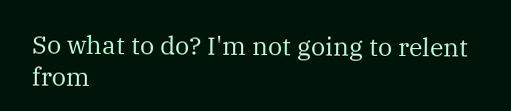So what to do? I'm not going to relent from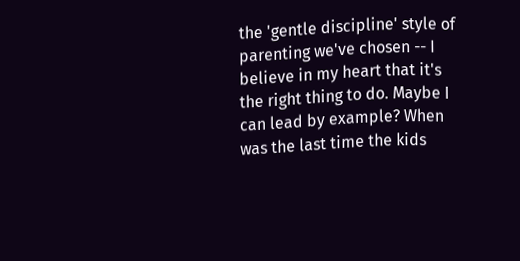the 'gentle discipline' style of parenting we've chosen -- I believe in my heart that it's the right thing to do. Maybe I can lead by example? When was the last time the kids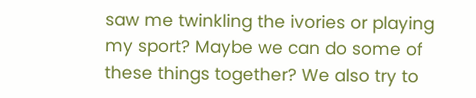saw me twinkling the ivories or playing my sport? Maybe we can do some of these things together? We also try to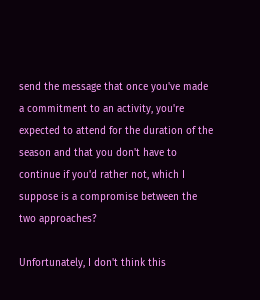send the message that once you've made a commitment to an activity, you're expected to attend for the duration of the season and that you don't have to continue if you'd rather not, which I suppose is a compromise between the two approaches?

Unfortunately, I don't think this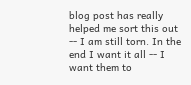blog post has really helped me sort this out -- I am still torn. In the end I want it all -- I want them to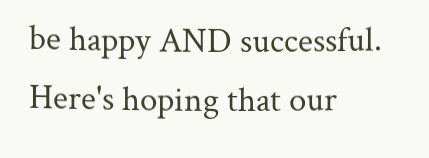be happy AND successful. Here's hoping that our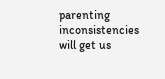parenting inconsistencies will get us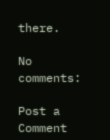there.

No comments:

Post a Comment